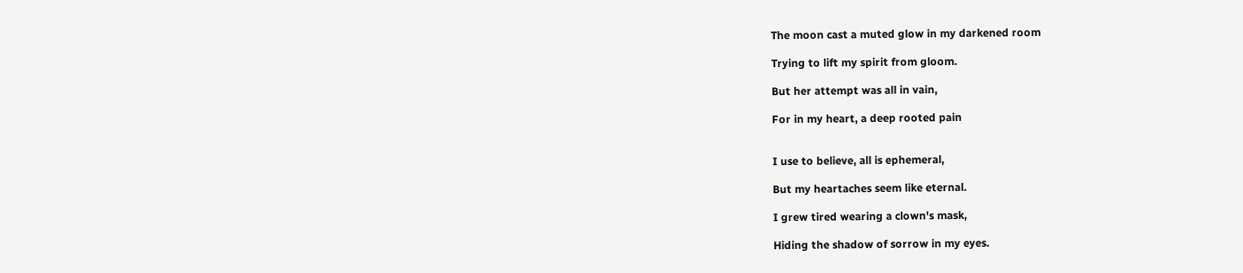The moon cast a muted glow in my darkened room

Trying to lift my spirit from gloom.

But her attempt was all in vain,

For in my heart, a deep rooted pain


I use to believe, all is ephemeral,

But my heartaches seem like eternal.

I grew tired wearing a clown's mask,

Hiding the shadow of sorrow in my eyes.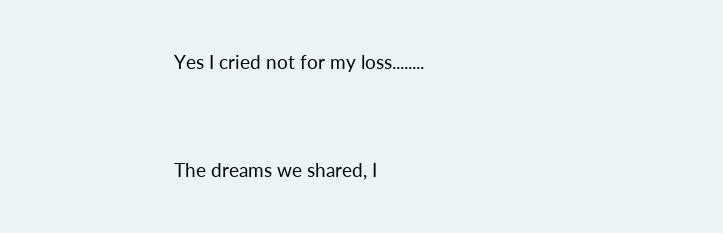Yes I cried not for my loss........


The dreams we shared, I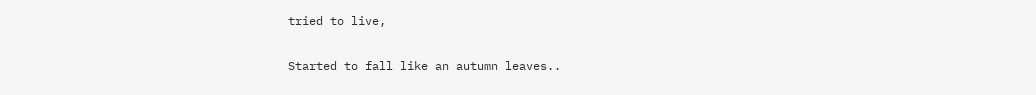tried to live,

Started to fall like an autumn leaves..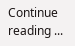Continue reading ...